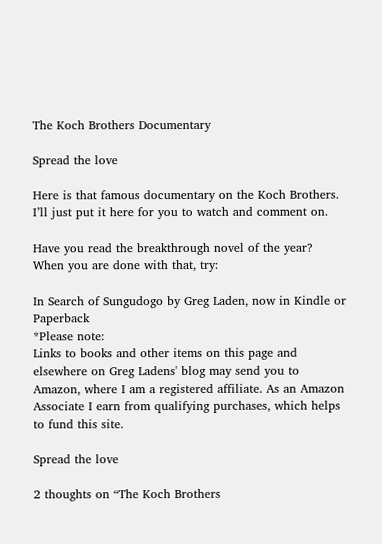The Koch Brothers Documentary

Spread the love

Here is that famous documentary on the Koch Brothers. I’ll just put it here for you to watch and comment on.

Have you read the breakthrough novel of the year? When you are done with that, try:

In Search of Sungudogo by Greg Laden, now in Kindle or Paperback
*Please note:
Links to books and other items on this page and elsewhere on Greg Ladens' blog may send you to Amazon, where I am a registered affiliate. As an Amazon Associate I earn from qualifying purchases, which helps to fund this site.

Spread the love

2 thoughts on “The Koch Brothers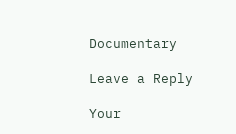Documentary

Leave a Reply

Your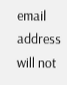email address will not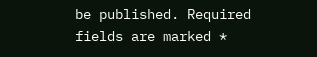be published. Required fields are marked *